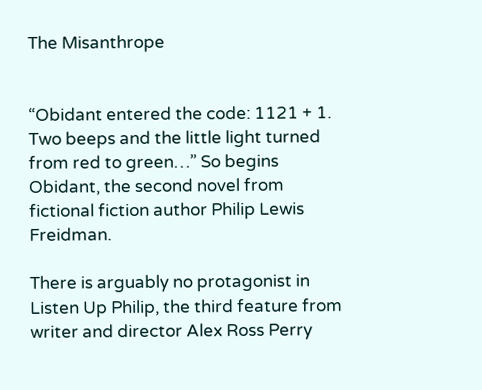The Misanthrope


“Obidant entered the code: 1121 + 1. Two beeps and the little light turned from red to green…” So begins Obidant, the second novel from fictional fiction author Philip Lewis Freidman.

There is arguably no protagonist in Listen Up Philip, the third feature from writer and director Alex Ross Perry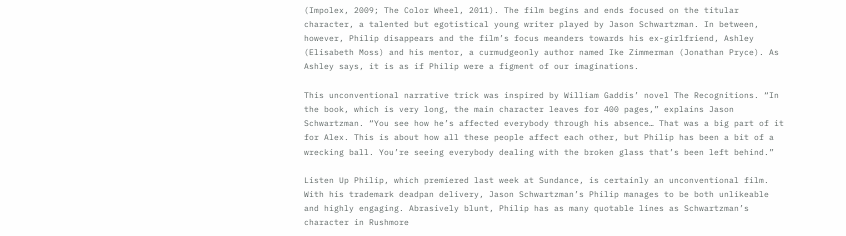(Impolex, 2009; The Color Wheel, 2011). The film begins and ends focused on the titular character, a talented but egotistical young writer played by Jason Schwartzman. In between, however, Philip disappears and the film’s focus meanders towards his ex-girlfriend, Ashley (Elisabeth Moss) and his mentor, a curmudgeonly author named Ike Zimmerman (Jonathan Pryce). As Ashley says, it is as if Philip were a figment of our imaginations.

This unconventional narrative trick was inspired by William Gaddis’ novel The Recognitions. “In the book, which is very long, the main character leaves for 400 pages,” explains Jason Schwartzman. “You see how he’s affected everybody through his absence… That was a big part of it for Alex. This is about how all these people affect each other, but Philip has been a bit of a wrecking ball. You’re seeing everybody dealing with the broken glass that’s been left behind.”

Listen Up Philip, which premiered last week at Sundance, is certainly an unconventional film. With his trademark deadpan delivery, Jason Schwartzman’s Philip manages to be both unlikeable and highly engaging. Abrasively blunt, Philip has as many quotable lines as Schwartzman’s character in Rushmore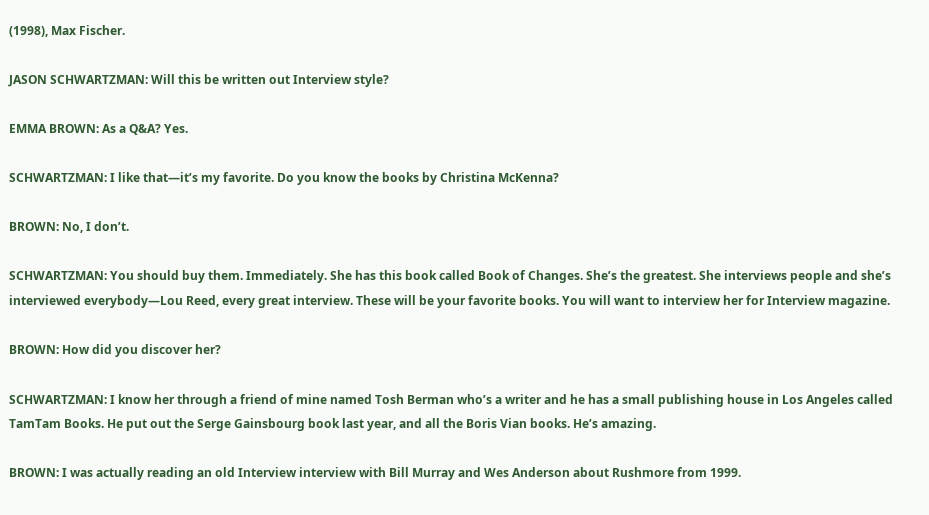(1998), Max Fischer.

JASON SCHWARTZMAN: Will this be written out Interview style?

EMMA BROWN: As a Q&A? Yes.

SCHWARTZMAN: I like that—it’s my favorite. Do you know the books by Christina McKenna?

BROWN: No, I don’t.

SCHWARTZMAN: You should buy them. Immediately. She has this book called Book of Changes. She’s the greatest. She interviews people and she’s interviewed everybody—Lou Reed, every great interview. These will be your favorite books. You will want to interview her for Interview magazine.

BROWN: How did you discover her?

SCHWARTZMAN: I know her through a friend of mine named Tosh Berman who’s a writer and he has a small publishing house in Los Angeles called TamTam Books. He put out the Serge Gainsbourg book last year, and all the Boris Vian books. He’s amazing.

BROWN: I was actually reading an old Interview interview with Bill Murray and Wes Anderson about Rushmore from 1999.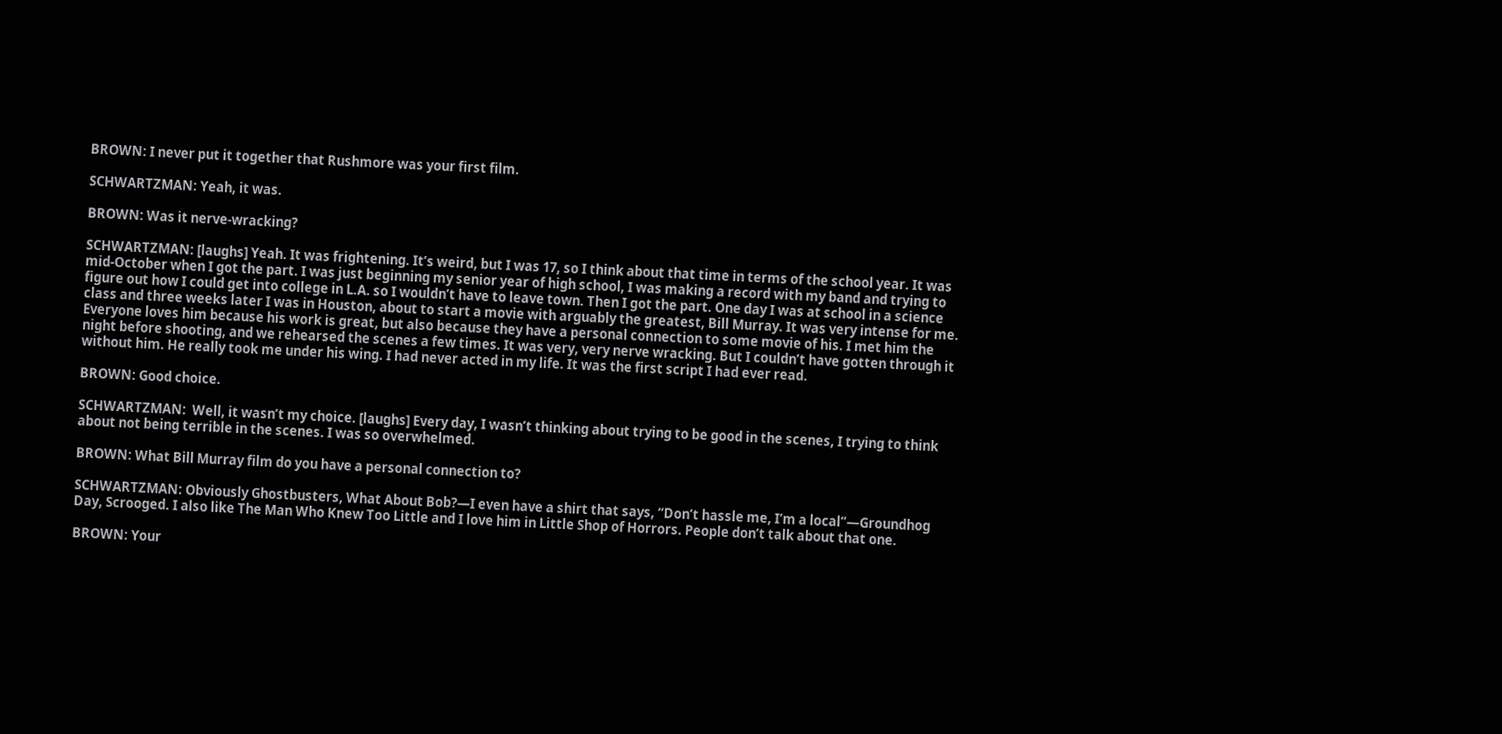BROWN: I never put it together that Rushmore was your first film.

SCHWARTZMAN: Yeah, it was.

BROWN: Was it nerve-wracking?

SCHWARTZMAN: [laughs] Yeah. It was frightening. It’s weird, but I was 17, so I think about that time in terms of the school year. It was mid-October when I got the part. I was just beginning my senior year of high school, I was making a record with my band and trying to figure out how I could get into college in L.A. so I wouldn’t have to leave town. Then I got the part. One day I was at school in a science class and three weeks later I was in Houston, about to start a movie with arguably the greatest, Bill Murray. It was very intense for me. Everyone loves him because his work is great, but also because they have a personal connection to some movie of his. I met him the night before shooting, and we rehearsed the scenes a few times. It was very, very nerve wracking. But I couldn’t have gotten through it without him. He really took me under his wing. I had never acted in my life. It was the first script I had ever read.

BROWN: Good choice.

SCHWARTZMAN:  Well, it wasn’t my choice. [laughs] Every day, I wasn’t thinking about trying to be good in the scenes, I trying to think about not being terrible in the scenes. I was so overwhelmed.

BROWN: What Bill Murray film do you have a personal connection to?

SCHWARTZMAN: Obviously Ghostbusters, What About Bob?—I even have a shirt that says, “Don’t hassle me, I’m a local”—Groundhog Day, Scrooged. I also like The Man Who Knew Too Little and I love him in Little Shop of Horrors. People don’t talk about that one.

BROWN: Your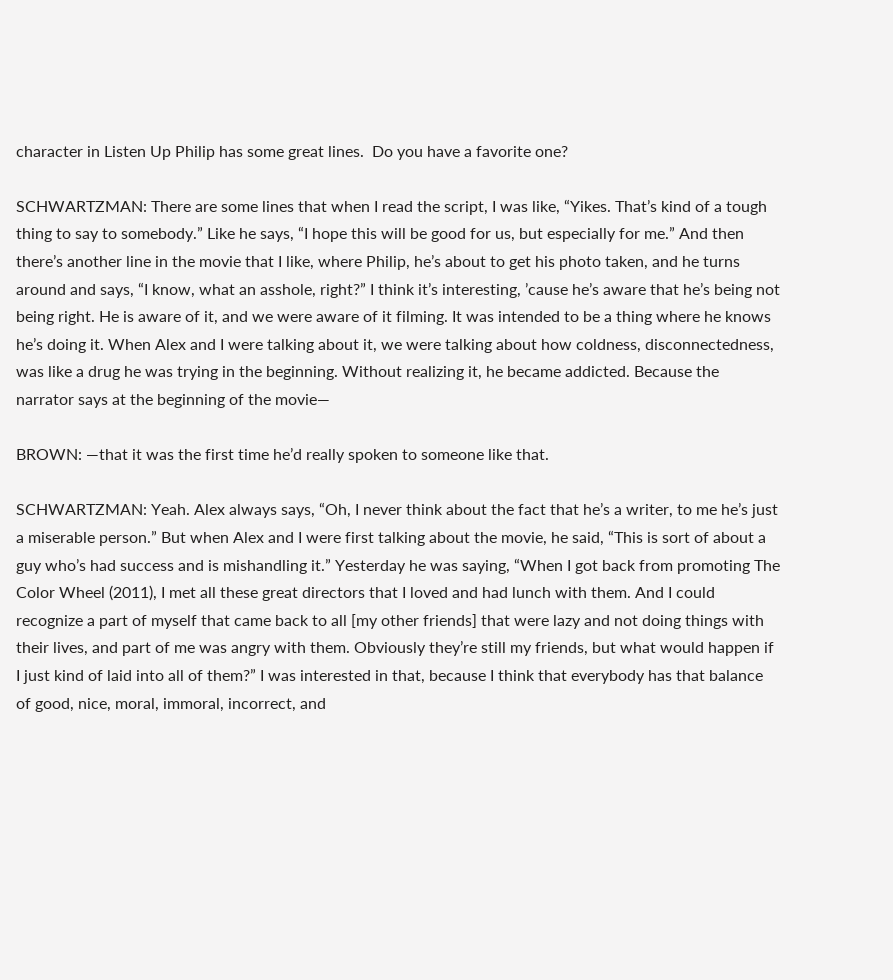character in Listen Up Philip has some great lines.  Do you have a favorite one?

SCHWARTZMAN: There are some lines that when I read the script, I was like, “Yikes. That’s kind of a tough thing to say to somebody.” Like he says, “I hope this will be good for us, but especially for me.” And then there’s another line in the movie that I like, where Philip, he’s about to get his photo taken, and he turns around and says, “I know, what an asshole, right?” I think it’s interesting, ’cause he’s aware that he’s being not being right. He is aware of it, and we were aware of it filming. It was intended to be a thing where he knows he’s doing it. When Alex and I were talking about it, we were talking about how coldness, disconnectedness, was like a drug he was trying in the beginning. Without realizing it, he became addicted. Because the narrator says at the beginning of the movie—

BROWN: —that it was the first time he’d really spoken to someone like that.

SCHWARTZMAN: Yeah. Alex always says, “Oh, I never think about the fact that he’s a writer, to me he’s just a miserable person.” But when Alex and I were first talking about the movie, he said, “This is sort of about a guy who’s had success and is mishandling it.” Yesterday he was saying, “When I got back from promoting The Color Wheel (2011), I met all these great directors that I loved and had lunch with them. And I could recognize a part of myself that came back to all [my other friends] that were lazy and not doing things with their lives, and part of me was angry with them. Obviously they’re still my friends, but what would happen if I just kind of laid into all of them?” I was interested in that, because I think that everybody has that balance of good, nice, moral, immoral, incorrect, and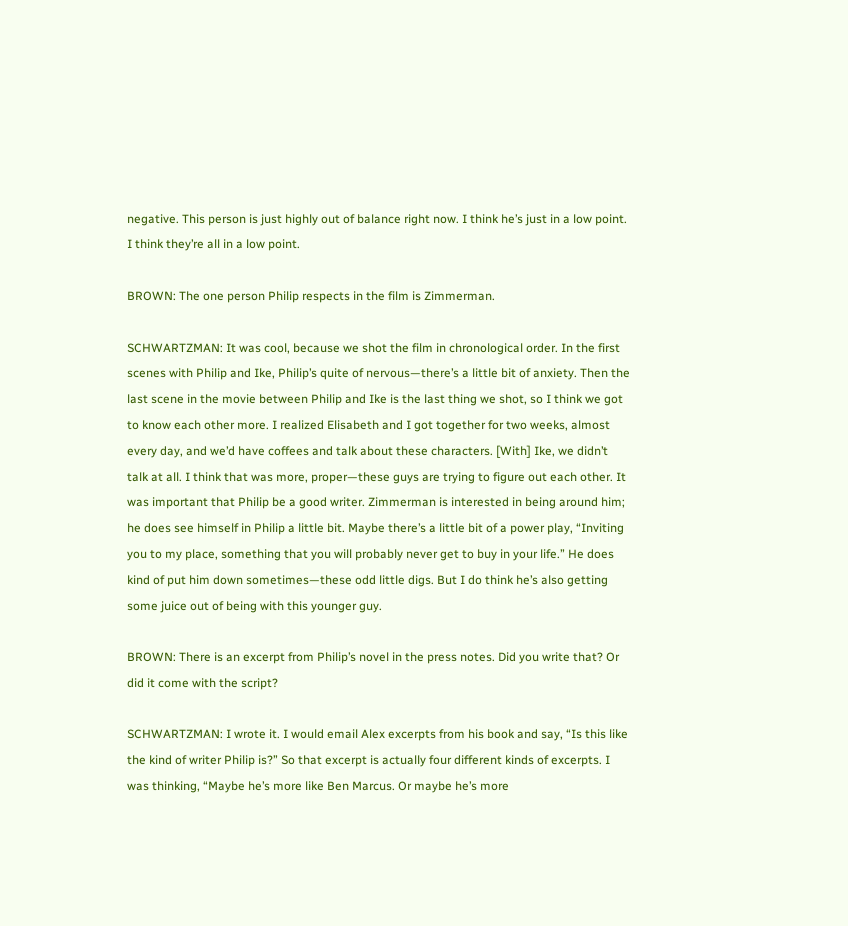negative. This person is just highly out of balance right now. I think he’s just in a low point. I think they’re all in a low point.

BROWN: The one person Philip respects in the film is Zimmerman.

SCHWARTZMAN: It was cool, because we shot the film in chronological order. In the first scenes with Philip and Ike, Philip’s quite of nervous—there’s a little bit of anxiety. Then the last scene in the movie between Philip and Ike is the last thing we shot, so I think we got to know each other more. I realized Elisabeth and I got together for two weeks, almost every day, and we’d have coffees and talk about these characters. [With] Ike, we didn’t talk at all. I think that was more, proper—these guys are trying to figure out each other. It was important that Philip be a good writer. Zimmerman is interested in being around him; he does see himself in Philip a little bit. Maybe there’s a little bit of a power play, “Inviting you to my place, something that you will probably never get to buy in your life.” He does kind of put him down sometimes—these odd little digs. But I do think he’s also getting some juice out of being with this younger guy.

BROWN: There is an excerpt from Philip’s novel in the press notes. Did you write that? Or did it come with the script?

SCHWARTZMAN: I wrote it. I would email Alex excerpts from his book and say, “Is this like the kind of writer Philip is?” So that excerpt is actually four different kinds of excerpts. I was thinking, “Maybe he’s more like Ben Marcus. Or maybe he’s more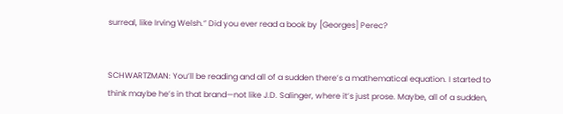surreal, like Irving Welsh.” Did you ever read a book by [Georges] Perec?


SCHWARTZMAN: You’ll be reading and all of a sudden there’s a mathematical equation. I started to think maybe he’s in that brand—not like J.D. Salinger, where it’s just prose. Maybe, all of a sudden,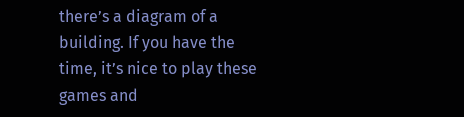there’s a diagram of a building. If you have the time, it’s nice to play these games and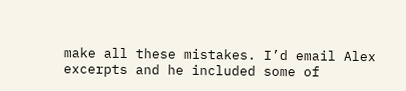make all these mistakes. I’d email Alex excerpts and he included some of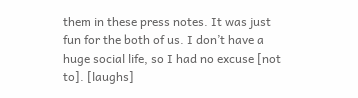them in these press notes. It was just fun for the both of us. I don’t have a huge social life, so I had no excuse [not to]. [laughs]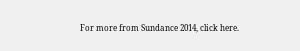For more from Sundance 2014, click here.